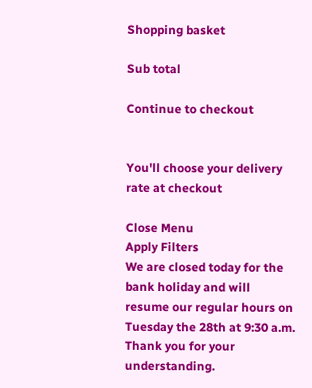Shopping basket

Sub total

Continue to checkout


You'll choose your delivery rate at checkout

Close Menu
Apply Filters
We are closed today for the bank holiday and will resume our regular hours on Tuesday the 28th at 9:30 a.m. Thank you for your understanding.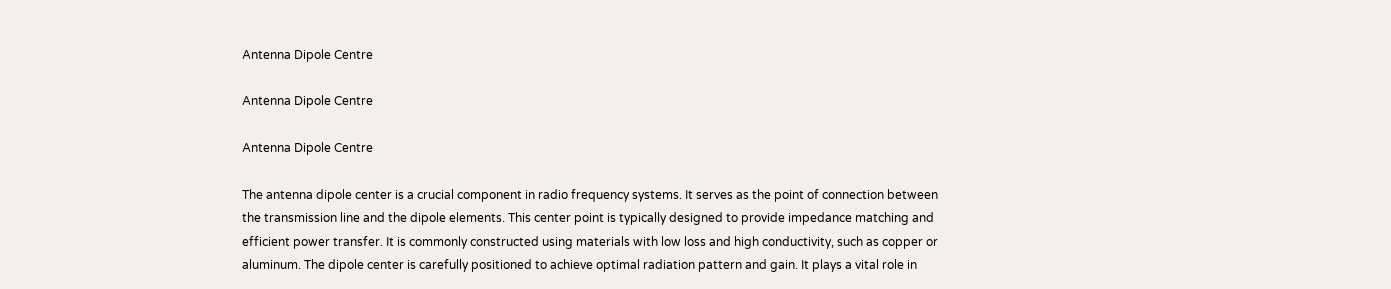Antenna Dipole Centre

Antenna Dipole Centre

Antenna Dipole Centre

The antenna dipole center is a crucial component in radio frequency systems. It serves as the point of connection between the transmission line and the dipole elements. This center point is typically designed to provide impedance matching and efficient power transfer. It is commonly constructed using materials with low loss and high conductivity, such as copper or aluminum. The dipole center is carefully positioned to achieve optimal radiation pattern and gain. It plays a vital role in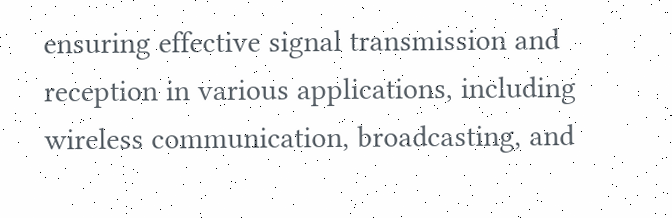ensuring effective signal transmission and reception in various applications, including wireless communication, broadcasting, and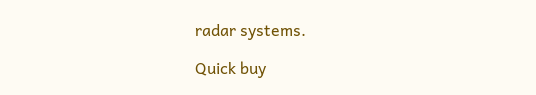radar systems.

Quick buy